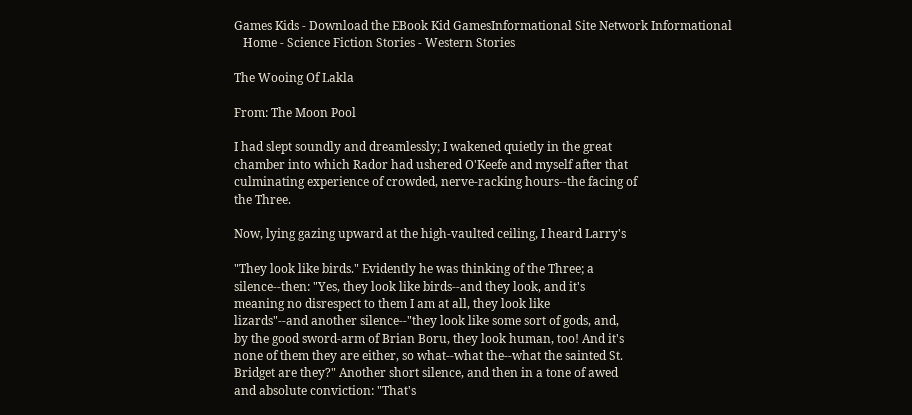Games Kids - Download the EBook Kid GamesInformational Site Network Informational
   Home - Science Fiction Stories - Western Stories

The Wooing Of Lakla

From: The Moon Pool

I had slept soundly and dreamlessly; I wakened quietly in the great
chamber into which Rador had ushered O'Keefe and myself after that
culminating experience of crowded, nerve-racking hours--the facing of
the Three.

Now, lying gazing upward at the high-vaulted ceiling, I heard Larry's

"They look like birds." Evidently he was thinking of the Three; a
silence--then: "Yes, they look like birds--and they look, and it's
meaning no disrespect to them I am at all, they look like
lizards"--and another silence--"they look like some sort of gods, and,
by the good sword-arm of Brian Boru, they look human, too! And it's
none of them they are either, so what--what the--what the sainted St.
Bridget are they?" Another short silence, and then in a tone of awed
and absolute conviction: "That's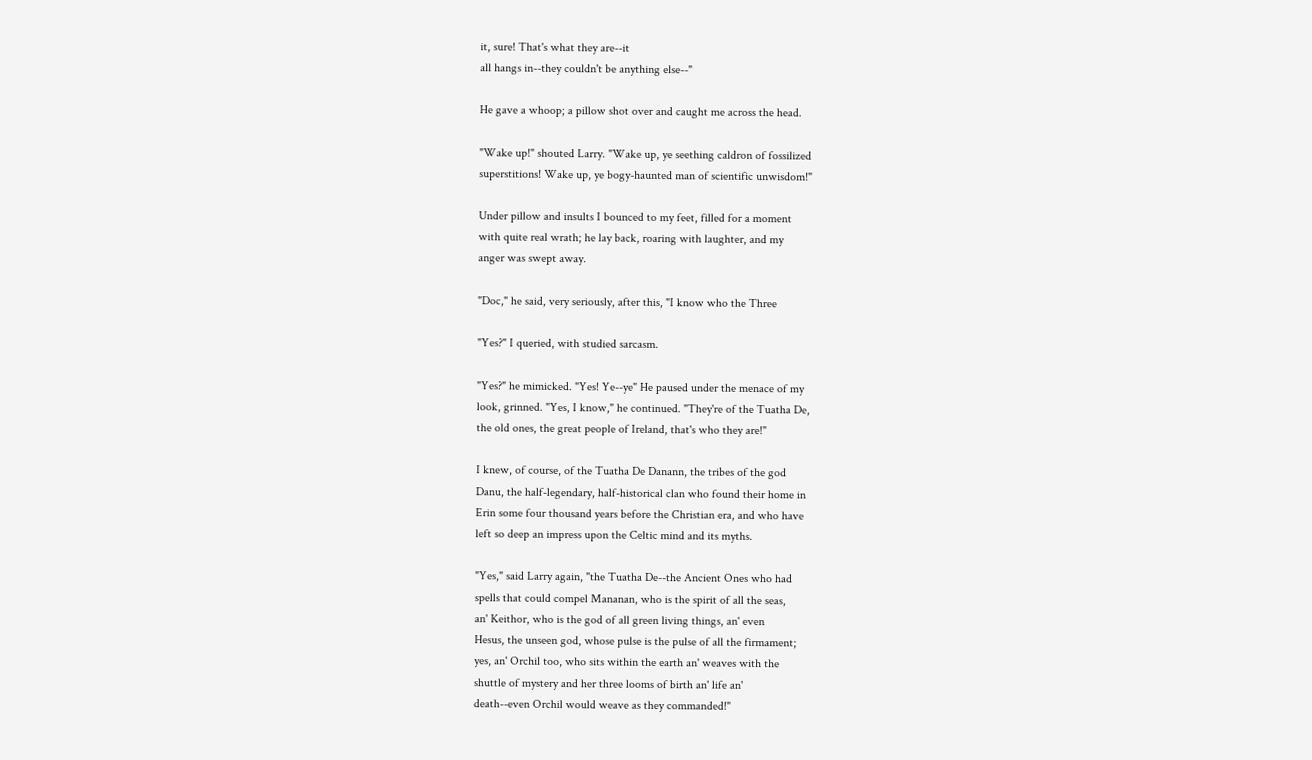it, sure! That's what they are--it
all hangs in--they couldn't be anything else--"

He gave a whoop; a pillow shot over and caught me across the head.

"Wake up!" shouted Larry. "Wake up, ye seething caldron of fossilized
superstitions! Wake up, ye bogy-haunted man of scientific unwisdom!"

Under pillow and insults I bounced to my feet, filled for a moment
with quite real wrath; he lay back, roaring with laughter, and my
anger was swept away.

"Doc," he said, very seriously, after this, "I know who the Three

"Yes?" I queried, with studied sarcasm.

"Yes?" he mimicked. "Yes! Ye--ye" He paused under the menace of my
look, grinned. "Yes, I know," he continued. "They're of the Tuatha De,
the old ones, the great people of Ireland, that's who they are!"

I knew, of course, of the Tuatha De Danann, the tribes of the god
Danu, the half-legendary, half-historical clan who found their home in
Erin some four thousand years before the Christian era, and who have
left so deep an impress upon the Celtic mind and its myths.

"Yes," said Larry again, "the Tuatha De--the Ancient Ones who had
spells that could compel Mananan, who is the spirit of all the seas,
an' Keithor, who is the god of all green living things, an' even
Hesus, the unseen god, whose pulse is the pulse of all the firmament;
yes, an' Orchil too, who sits within the earth an' weaves with the
shuttle of mystery and her three looms of birth an' life an'
death--even Orchil would weave as they commanded!"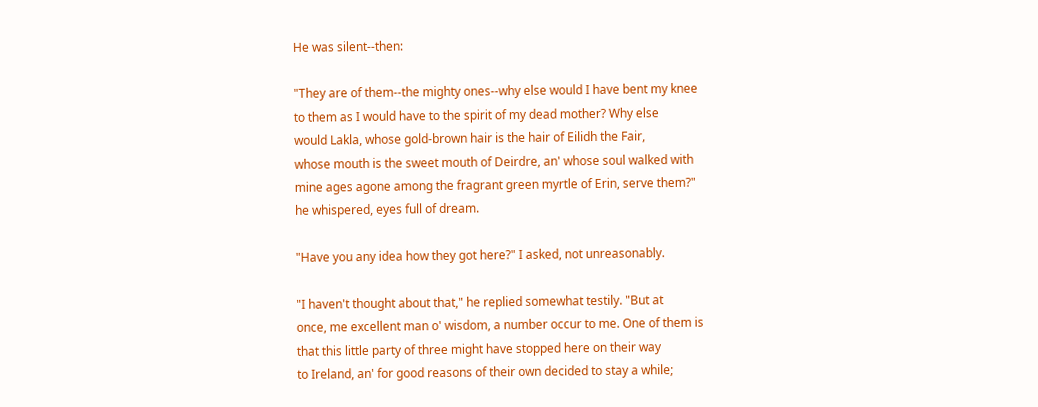He was silent--then:

"They are of them--the mighty ones--why else would I have bent my knee
to them as I would have to the spirit of my dead mother? Why else
would Lakla, whose gold-brown hair is the hair of Eilidh the Fair,
whose mouth is the sweet mouth of Deirdre, an' whose soul walked with
mine ages agone among the fragrant green myrtle of Erin, serve them?"
he whispered, eyes full of dream.

"Have you any idea how they got here?" I asked, not unreasonably.

"I haven't thought about that," he replied somewhat testily. "But at
once, me excellent man o' wisdom, a number occur to me. One of them is
that this little party of three might have stopped here on their way
to Ireland, an' for good reasons of their own decided to stay a while;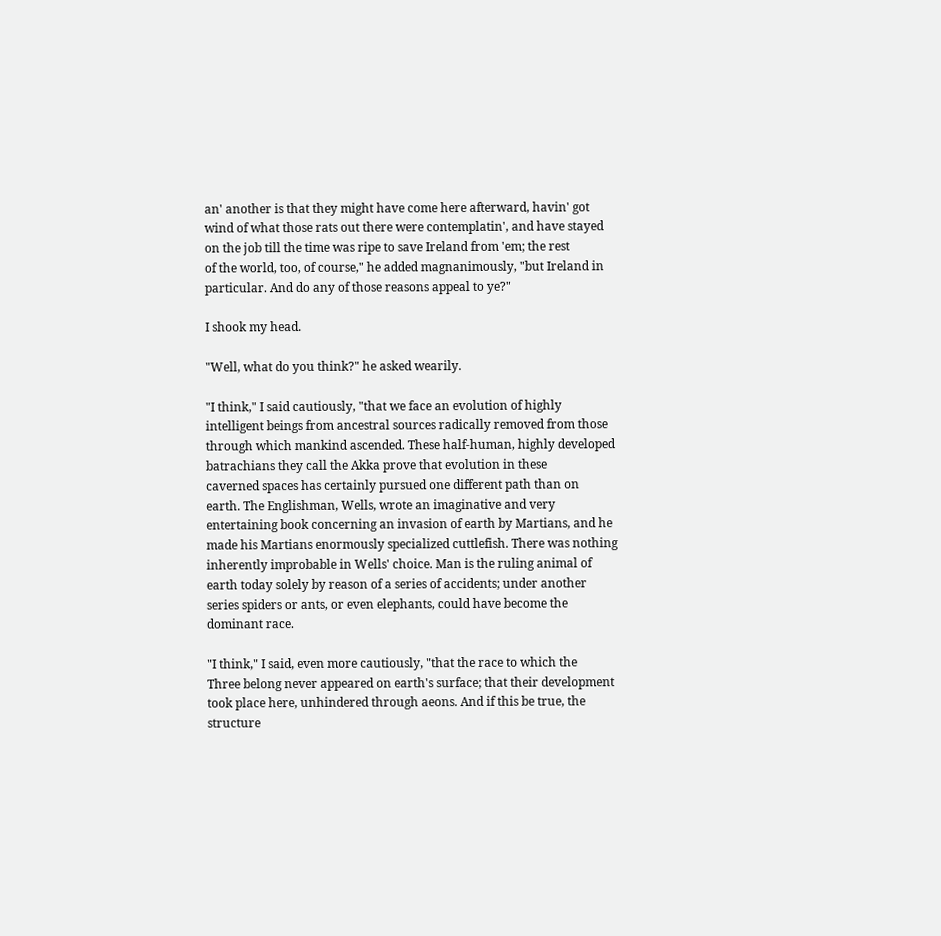an' another is that they might have come here afterward, havin' got
wind of what those rats out there were contemplatin', and have stayed
on the job till the time was ripe to save Ireland from 'em; the rest
of the world, too, of course," he added magnanimously, "but Ireland in
particular. And do any of those reasons appeal to ye?"

I shook my head.

"Well, what do you think?" he asked wearily.

"I think," I said cautiously, "that we face an evolution of highly
intelligent beings from ancestral sources radically removed from those
through which mankind ascended. These half-human, highly developed
batrachians they call the Akka prove that evolution in these
caverned spaces has certainly pursued one different path than on
earth. The Englishman, Wells, wrote an imaginative and very
entertaining book concerning an invasion of earth by Martians, and he
made his Martians enormously specialized cuttlefish. There was nothing
inherently improbable in Wells' choice. Man is the ruling animal of
earth today solely by reason of a series of accidents; under another
series spiders or ants, or even elephants, could have become the
dominant race.

"I think," I said, even more cautiously, "that the race to which the
Three belong never appeared on earth's surface; that their development
took place here, unhindered through aeons. And if this be true, the
structure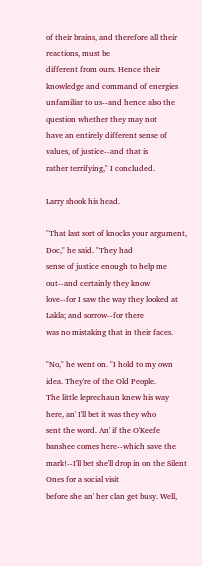of their brains, and therefore all their reactions, must be
different from ours. Hence their knowledge and command of energies
unfamiliar to us--and hence also the question whether they may not
have an entirely different sense of values, of justice--and that is
rather terrifying," I concluded.

Larry shook his head.

"That last sort of knocks your argument, Doc," he said. "They had
sense of justice enough to help me out--and certainly they know
love--for I saw the way they looked at Lakla; and sorrow--for there
was no mistaking that in their faces.

"No," he went on. "I hold to my own idea. They're of the Old People.
The little leprechaun knew his way here, an' I'll bet it was they who
sent the word. An' if the O'Keefe banshee comes here--which save the
mark!--I'll bet she'll drop in on the Silent Ones for a social visit
before she an' her clan get busy. Well,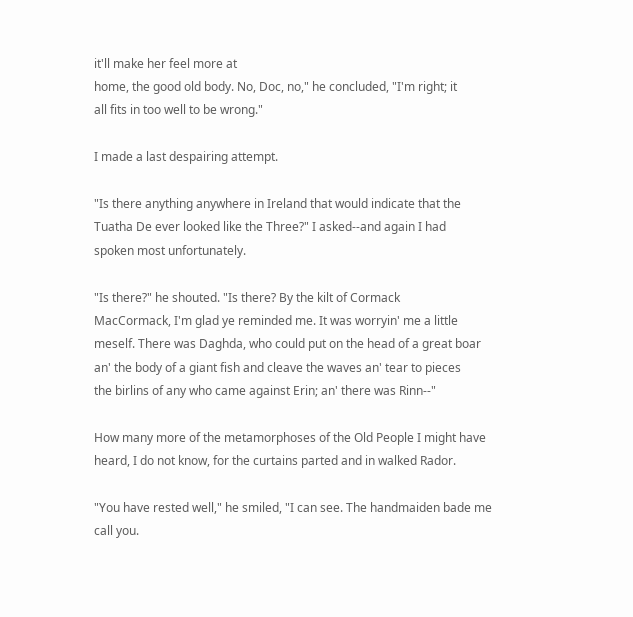it'll make her feel more at
home, the good old body. No, Doc, no," he concluded, "I'm right; it
all fits in too well to be wrong."

I made a last despairing attempt.

"Is there anything anywhere in Ireland that would indicate that the
Tuatha De ever looked like the Three?" I asked--and again I had
spoken most unfortunately.

"Is there?" he shouted. "Is there? By the kilt of Cormack
MacCormack, I'm glad ye reminded me. It was worryin' me a little
meself. There was Daghda, who could put on the head of a great boar
an' the body of a giant fish and cleave the waves an' tear to pieces
the birlins of any who came against Erin; an' there was Rinn--"

How many more of the metamorphoses of the Old People I might have
heard, I do not know, for the curtains parted and in walked Rador.

"You have rested well," he smiled, "I can see. The handmaiden bade me
call you.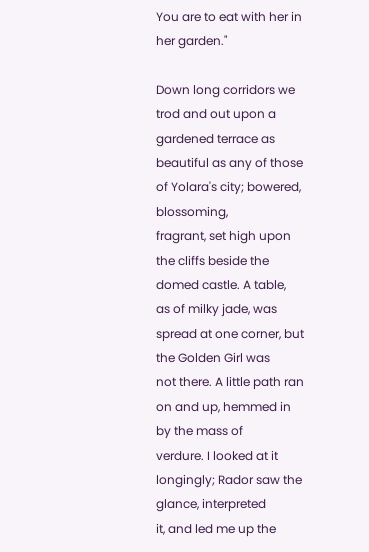You are to eat with her in her garden."

Down long corridors we trod and out upon a gardened terrace as
beautiful as any of those of Yolara's city; bowered, blossoming,
fragrant, set high upon the cliffs beside the domed castle. A table,
as of milky jade, was spread at one corner, but the Golden Girl was
not there. A little path ran on and up, hemmed in by the mass of
verdure. I looked at it longingly; Rador saw the glance, interpreted
it, and led me up the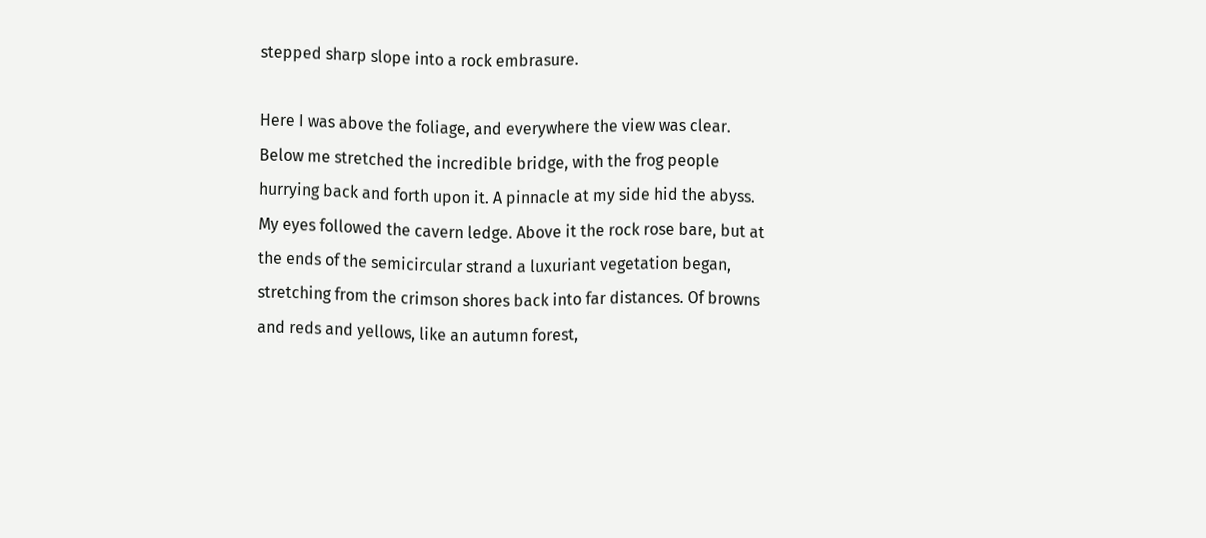stepped sharp slope into a rock embrasure.

Here I was above the foliage, and everywhere the view was clear.
Below me stretched the incredible bridge, with the frog people
hurrying back and forth upon it. A pinnacle at my side hid the abyss.
My eyes followed the cavern ledge. Above it the rock rose bare, but at
the ends of the semicircular strand a luxuriant vegetation began,
stretching from the crimson shores back into far distances. Of browns
and reds and yellows, like an autumn forest,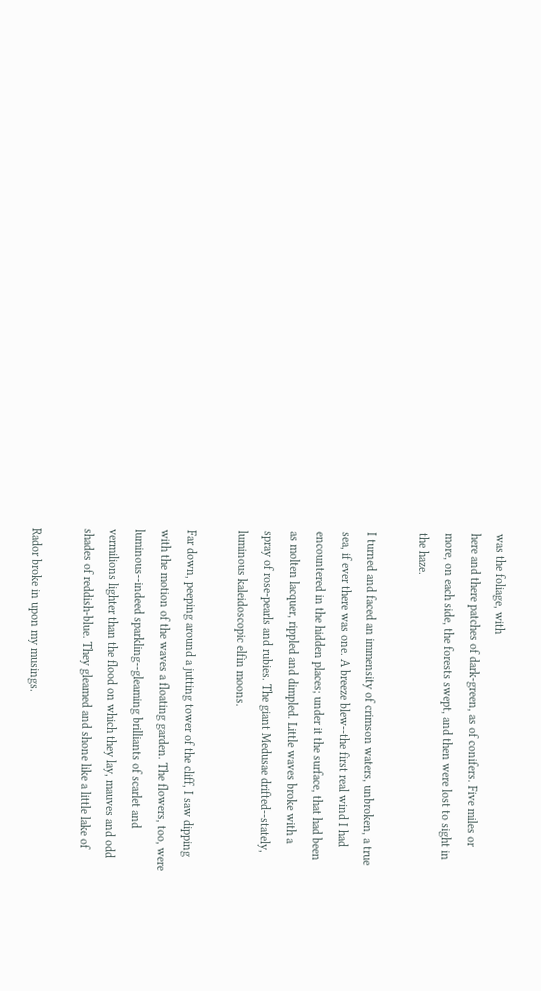was the foliage, with
here and there patches of dark-green, as of conifers. Five miles or
more, on each side, the forests swept, and then were lost to sight in
the haze.

I turned and faced an immensity of crimson waters, unbroken, a true
sea, if ever there was one. A breeze blew--the first real wind I had
encountered in the hidden places; under it the surface, that had been
as molten lacquer, rippled and dimpled. Little waves broke with a
spray of rose-pearls and rubies. The giant Medusae drifted--stately,
luminous kaleidoscopic elfin moons.

Far down, peeping around a jutting tower of the cliff, I saw dipping
with the motion of the waves a floating garden. The flowers, too, were
luminous--indeed sparkling--gleaming brilliants of scarlet and
vermilions lighter than the flood on which they lay, mauves and odd
shades of reddish-blue. They gleamed and shone like a little lake of

Rador broke in upon my musings.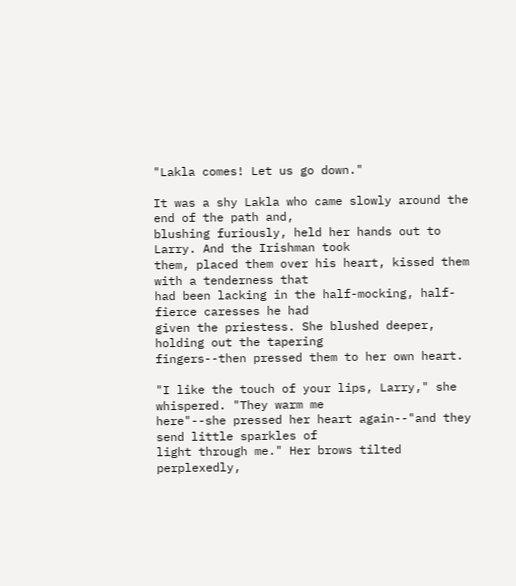"Lakla comes! Let us go down."

It was a shy Lakla who came slowly around the end of the path and,
blushing furiously, held her hands out to Larry. And the Irishman took
them, placed them over his heart, kissed them with a tenderness that
had been lacking in the half-mocking, half-fierce caresses he had
given the priestess. She blushed deeper, holding out the tapering
fingers--then pressed them to her own heart.

"I like the touch of your lips, Larry," she whispered. "They warm me
here"--she pressed her heart again--"and they send little sparkles of
light through me." Her brows tilted perplexedly,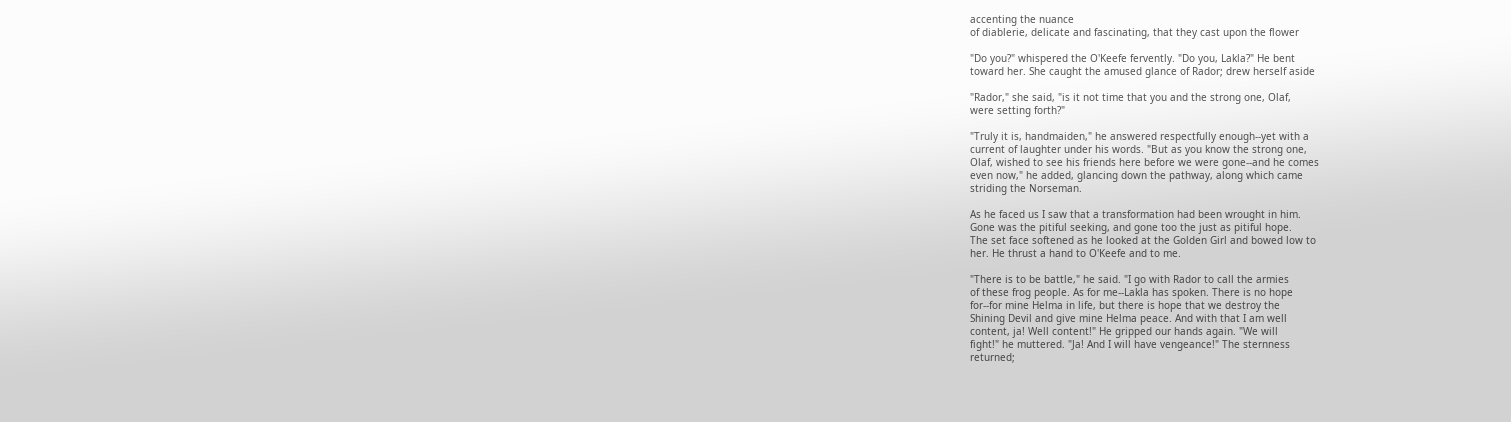accenting the nuance
of diablerie, delicate and fascinating, that they cast upon the flower

"Do you?" whispered the O'Keefe fervently. "Do you, Lakla?" He bent
toward her. She caught the amused glance of Rador; drew herself aside

"Rador," she said, "is it not time that you and the strong one, Olaf,
were setting forth?"

"Truly it is, handmaiden," he answered respectfully enough--yet with a
current of laughter under his words. "But as you know the strong one,
Olaf, wished to see his friends here before we were gone--and he comes
even now," he added, glancing down the pathway, along which came
striding the Norseman.

As he faced us I saw that a transformation had been wrought in him.
Gone was the pitiful seeking, and gone too the just as pitiful hope.
The set face softened as he looked at the Golden Girl and bowed low to
her. He thrust a hand to O'Keefe and to me.

"There is to be battle," he said. "I go with Rador to call the armies
of these frog people. As for me--Lakla has spoken. There is no hope
for--for mine Helma in life, but there is hope that we destroy the
Shining Devil and give mine Helma peace. And with that I am well
content, ja! Well content!" He gripped our hands again. "We will
fight!" he muttered. "Ja! And I will have vengeance!" The sternness
returned;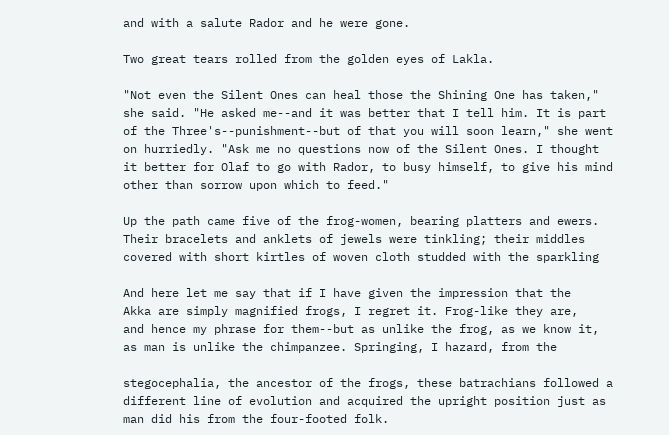and with a salute Rador and he were gone.

Two great tears rolled from the golden eyes of Lakla.

"Not even the Silent Ones can heal those the Shining One has taken,"
she said. "He asked me--and it was better that I tell him. It is part
of the Three's--punishment--but of that you will soon learn," she went
on hurriedly. "Ask me no questions now of the Silent Ones. I thought
it better for Olaf to go with Rador, to busy himself, to give his mind
other than sorrow upon which to feed."

Up the path came five of the frog-women, bearing platters and ewers.
Their bracelets and anklets of jewels were tinkling; their middles
covered with short kirtles of woven cloth studded with the sparkling

And here let me say that if I have given the impression that the
Akka are simply magnified frogs, I regret it. Frog-like they are,
and hence my phrase for them--but as unlike the frog, as we know it,
as man is unlike the chimpanzee. Springing, I hazard, from the

stegocephalia, the ancestor of the frogs, these batrachians followed a
different line of evolution and acquired the upright position just as
man did his from the four-footed folk.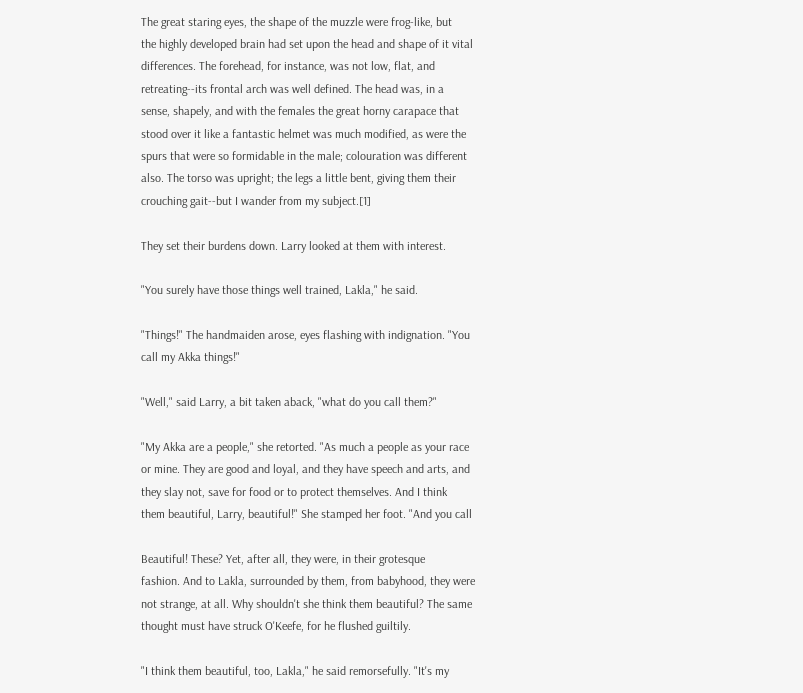The great staring eyes, the shape of the muzzle were frog-like, but
the highly developed brain had set upon the head and shape of it vital
differences. The forehead, for instance, was not low, flat, and
retreating--its frontal arch was well defined. The head was, in a
sense, shapely, and with the females the great horny carapace that
stood over it like a fantastic helmet was much modified, as were the
spurs that were so formidable in the male; colouration was different
also. The torso was upright; the legs a little bent, giving them their
crouching gait--but I wander from my subject.[1]

They set their burdens down. Larry looked at them with interest.

"You surely have those things well trained, Lakla," he said.

"Things!" The handmaiden arose, eyes flashing with indignation. "You
call my Akka things!"

"Well," said Larry, a bit taken aback, "what do you call them?"

"My Akka are a people," she retorted. "As much a people as your race
or mine. They are good and loyal, and they have speech and arts, and
they slay not, save for food or to protect themselves. And I think
them beautiful, Larry, beautiful!" She stamped her foot. "And you call

Beautiful! These? Yet, after all, they were, in their grotesque
fashion. And to Lakla, surrounded by them, from babyhood, they were
not strange, at all. Why shouldn't she think them beautiful? The same
thought must have struck O'Keefe, for he flushed guiltily.

"I think them beautiful, too, Lakla," he said remorsefully. "It's my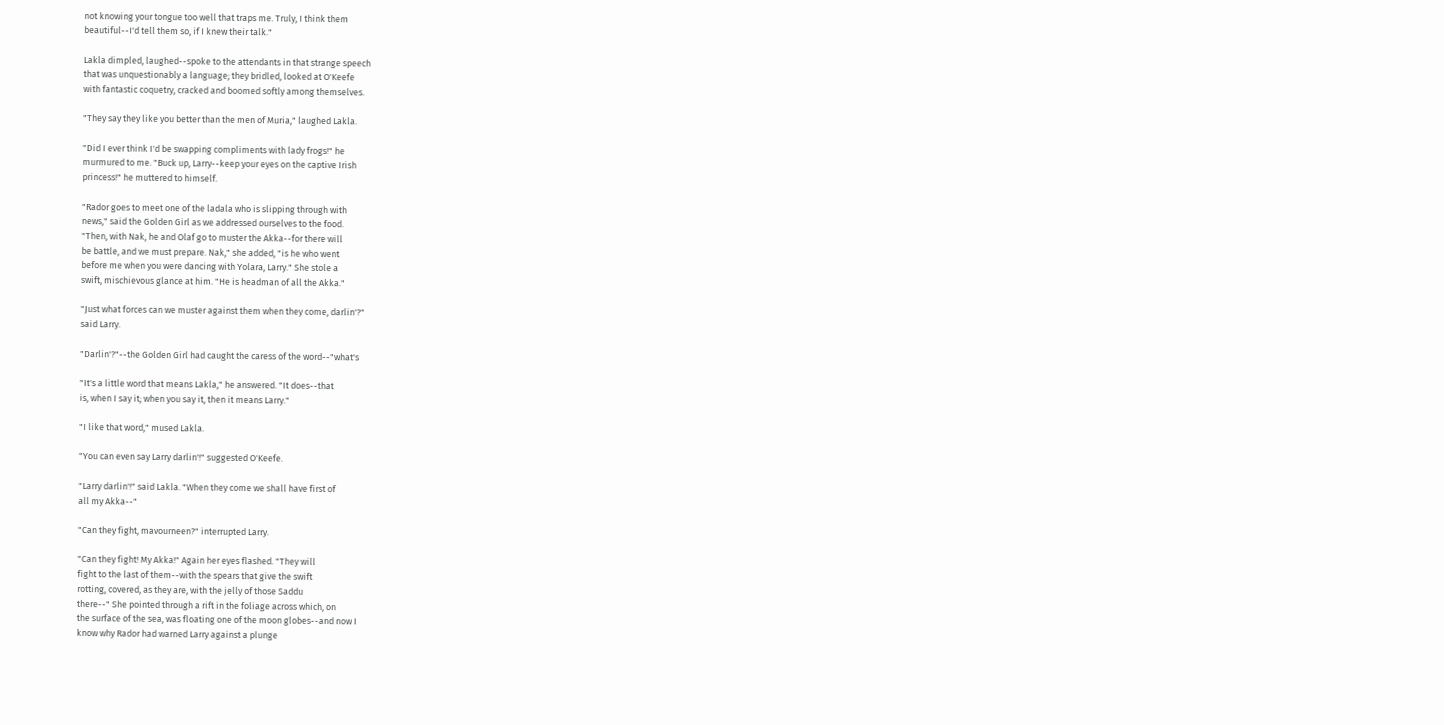not knowing your tongue too well that traps me. Truly, I think them
beautiful--I'd tell them so, if I knew their talk."

Lakla dimpled, laughed--spoke to the attendants in that strange speech
that was unquestionably a language; they bridled, looked at O'Keefe
with fantastic coquetry, cracked and boomed softly among themselves.

"They say they like you better than the men of Muria," laughed Lakla.

"Did I ever think I'd be swapping compliments with lady frogs!" he
murmured to me. "Buck up, Larry--keep your eyes on the captive Irish
princess!" he muttered to himself.

"Rador goes to meet one of the ladala who is slipping through with
news," said the Golden Girl as we addressed ourselves to the food.
"Then, with Nak, he and Olaf go to muster the Akka--for there will
be battle, and we must prepare. Nak," she added, "is he who went
before me when you were dancing with Yolara, Larry." She stole a
swift, mischievous glance at him. "He is headman of all the Akka."

"Just what forces can we muster against them when they come, darlin'?"
said Larry.

"Darlin'?"--the Golden Girl had caught the caress of the word--"what's

"It's a little word that means Lakla," he answered. "It does--that
is, when I say it; when you say it, then it means Larry."

"I like that word," mused Lakla.

"You can even say Larry darlin'!" suggested O'Keefe.

"Larry darlin'!" said Lakla. "When they come we shall have first of
all my Akka--"

"Can they fight, mavourneen?" interrupted Larry.

"Can they fight! My Akka!" Again her eyes flashed. "They will
fight to the last of them--with the spears that give the swift
rotting, covered, as they are, with the jelly of those Saddu
there--" She pointed through a rift in the foliage across which, on
the surface of the sea, was floating one of the moon globes--and now I
know why Rador had warned Larry against a plunge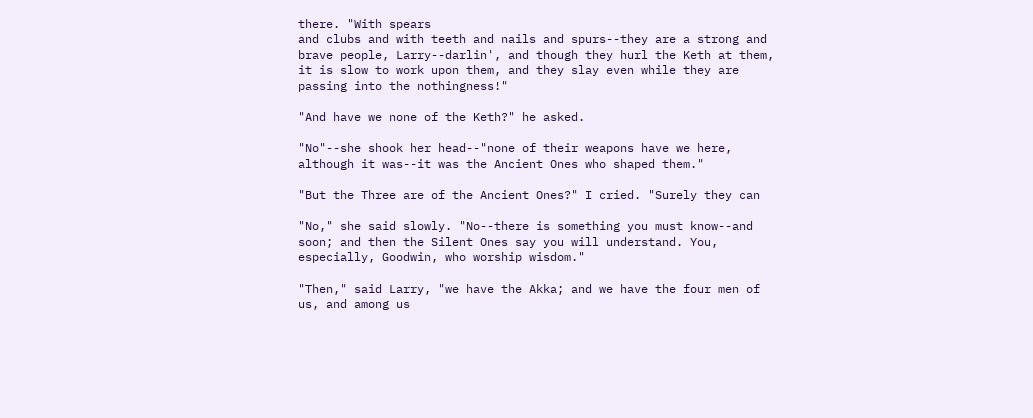there. "With spears
and clubs and with teeth and nails and spurs--they are a strong and
brave people, Larry--darlin', and though they hurl the Keth at them,
it is slow to work upon them, and they slay even while they are
passing into the nothingness!"

"And have we none of the Keth?" he asked.

"No"--she shook her head--"none of their weapons have we here,
although it was--it was the Ancient Ones who shaped them."

"But the Three are of the Ancient Ones?" I cried. "Surely they can

"No," she said slowly. "No--there is something you must know--and
soon; and then the Silent Ones say you will understand. You,
especially, Goodwin, who worship wisdom."

"Then," said Larry, "we have the Akka; and we have the four men of
us, and among us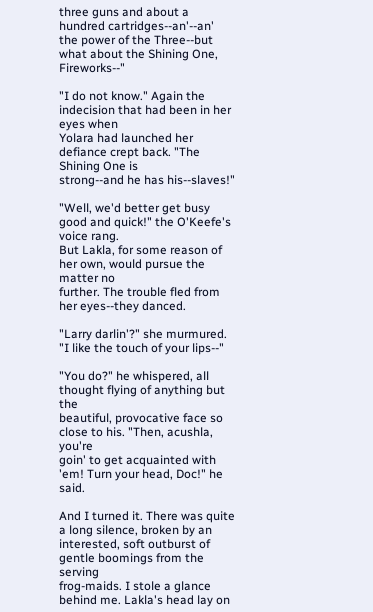three guns and about a hundred cartridges--an'--an'
the power of the Three--but what about the Shining One, Fireworks--"

"I do not know." Again the indecision that had been in her eyes when
Yolara had launched her defiance crept back. "The Shining One is
strong--and he has his--slaves!"

"Well, we'd better get busy good and quick!" the O'Keefe's voice rang.
But Lakla, for some reason of her own, would pursue the matter no
further. The trouble fled from her eyes--they danced.

"Larry darlin'?" she murmured. "I like the touch of your lips--"

"You do?" he whispered, all thought flying of anything but the
beautiful, provocative face so close to his. "Then, acushla, you're
goin' to get acquainted with 'em! Turn your head, Doc!" he said.

And I turned it. There was quite a long silence, broken by an
interested, soft outburst of gentle boomings from the serving
frog-maids. I stole a glance behind me. Lakla's head lay on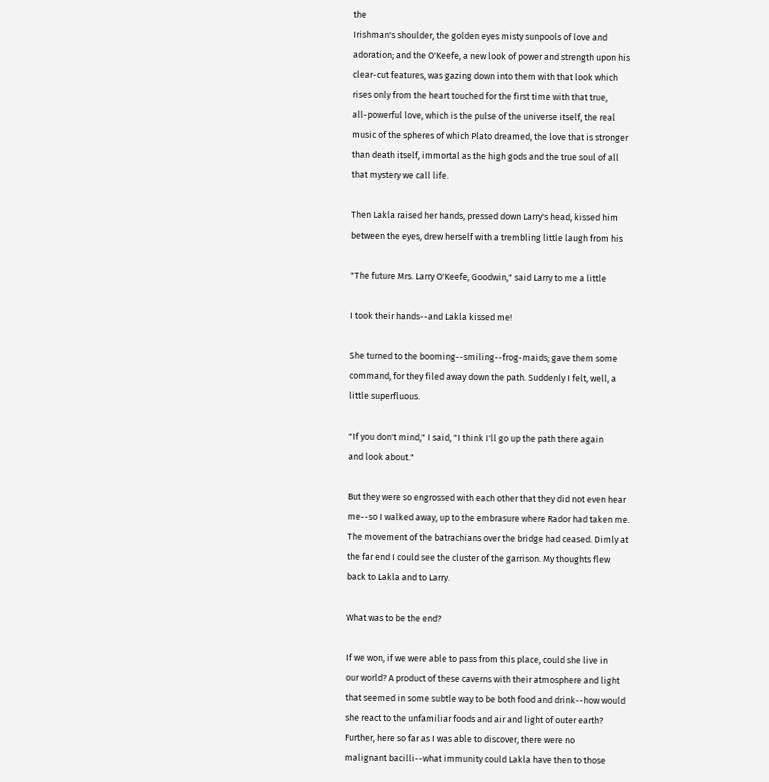the
Irishman's shoulder, the golden eyes misty sunpools of love and
adoration; and the O'Keefe, a new look of power and strength upon his
clear-cut features, was gazing down into them with that look which
rises only from the heart touched for the first time with that true,
all-powerful love, which is the pulse of the universe itself, the real
music of the spheres of which Plato dreamed, the love that is stronger
than death itself, immortal as the high gods and the true soul of all
that mystery we call life.

Then Lakla raised her hands, pressed down Larry's head, kissed him
between the eyes, drew herself with a trembling little laugh from his

"The future Mrs. Larry O'Keefe, Goodwin," said Larry to me a little

I took their hands--and Lakla kissed me!

She turned to the booming--smiling--frog-maids; gave them some
command, for they filed away down the path. Suddenly I felt, well, a
little superfluous.

"If you don't mind," I said, "I think I'll go up the path there again
and look about."

But they were so engrossed with each other that they did not even hear
me--so I walked away, up to the embrasure where Rador had taken me.
The movement of the batrachians over the bridge had ceased. Dimly at
the far end I could see the cluster of the garrison. My thoughts flew
back to Lakla and to Larry.

What was to be the end?

If we won, if we were able to pass from this place, could she live in
our world? A product of these caverns with their atmosphere and light
that seemed in some subtle way to be both food and drink--how would
she react to the unfamiliar foods and air and light of outer earth?
Further, here so far as I was able to discover, there were no
malignant bacilli--what immunity could Lakla have then to those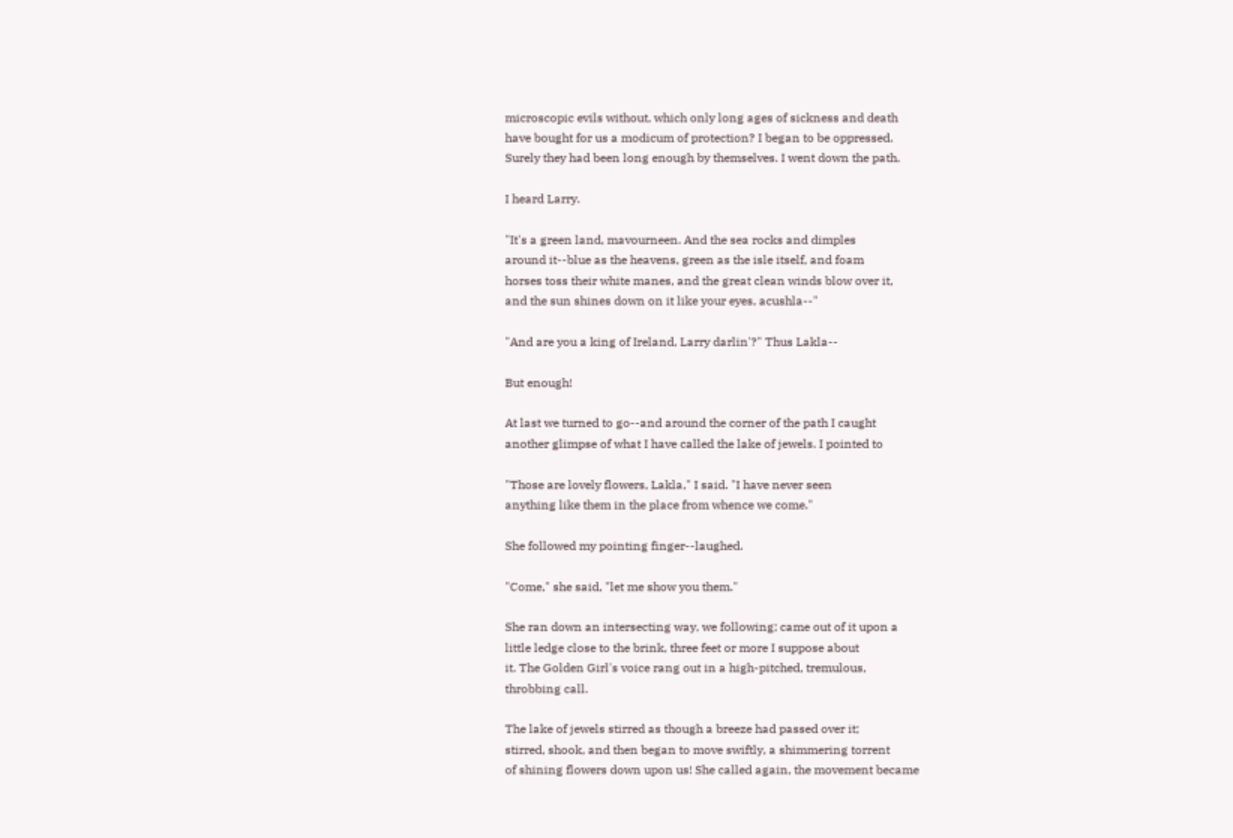microscopic evils without, which only long ages of sickness and death
have bought for us a modicum of protection? I began to be oppressed.
Surely they had been long enough by themselves. I went down the path.

I heard Larry.

"It's a green land, mavourneen. And the sea rocks and dimples
around it--blue as the heavens, green as the isle itself, and foam
horses toss their white manes, and the great clean winds blow over it,
and the sun shines down on it like your eyes, acushla--"

"And are you a king of Ireland, Larry darlin'?" Thus Lakla--

But enough!

At last we turned to go--and around the corner of the path I caught
another glimpse of what I have called the lake of jewels. I pointed to

"Those are lovely flowers, Lakla," I said. "I have never seen
anything like them in the place from whence we come."

She followed my pointing finger--laughed.

"Come," she said, "let me show you them."

She ran down an intersecting way, we following; came out of it upon a
little ledge close to the brink, three feet or more I suppose about
it. The Golden Girl's voice rang out in a high-pitched, tremulous,
throbbing call.

The lake of jewels stirred as though a breeze had passed over it;
stirred, shook, and then began to move swiftly, a shimmering torrent
of shining flowers down upon us! She called again, the movement became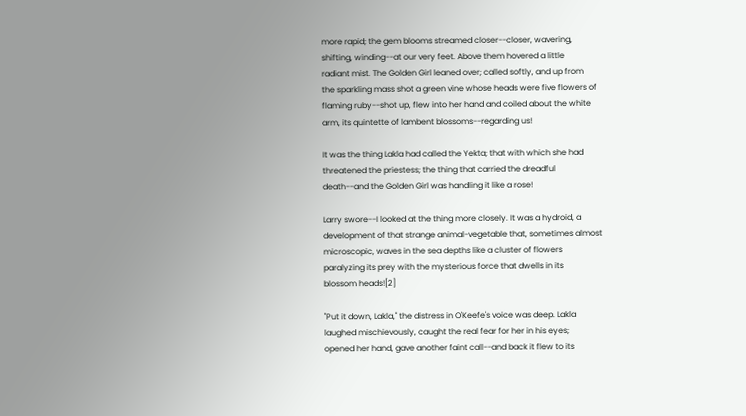more rapid; the gem blooms streamed closer--closer, wavering,
shifting, winding--at our very feet. Above them hovered a little
radiant mist. The Golden Girl leaned over; called softly, and up from
the sparkling mass shot a green vine whose heads were five flowers of
flaming ruby--shot up, flew into her hand and coiled about the white
arm, its quintette of lambent blossoms--regarding us!

It was the thing Lakla had called the Yekta; that with which she had
threatened the priestess; the thing that carried the dreadful
death--and the Golden Girl was handling it like a rose!

Larry swore--I looked at the thing more closely. It was a hydroid, a
development of that strange animal-vegetable that, sometimes almost
microscopic, waves in the sea depths like a cluster of flowers
paralyzing its prey with the mysterious force that dwells in its
blossom heads![2]

"Put it down, Lakla," the distress in O'Keefe's voice was deep. Lakla
laughed mischievously, caught the real fear for her in his eyes;
opened her hand, gave another faint call--and back it flew to its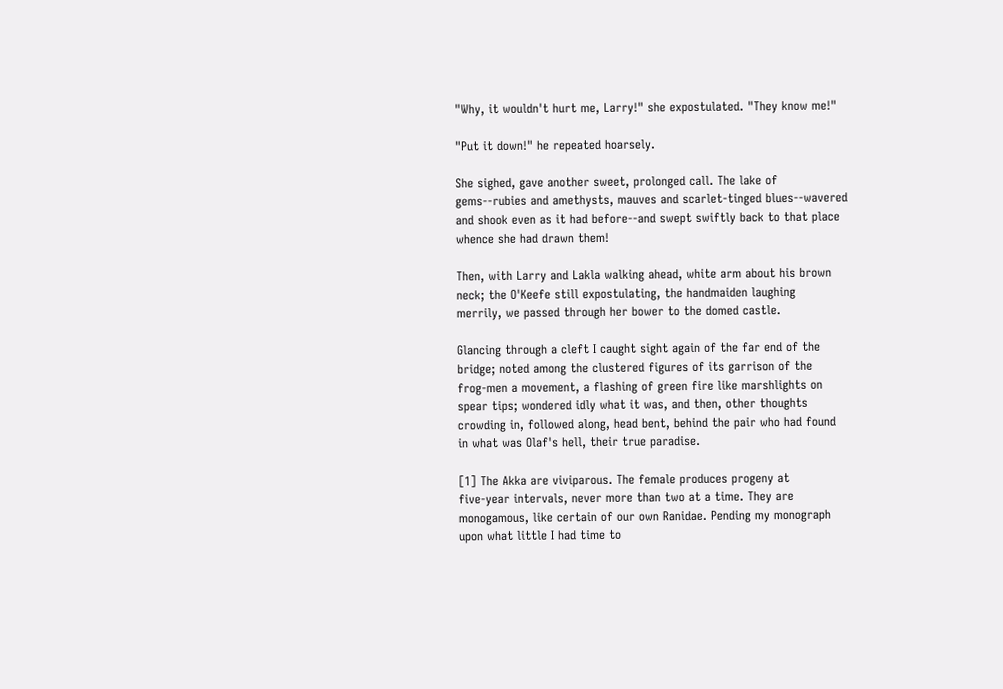"Why, it wouldn't hurt me, Larry!" she expostulated. "They know me!"

"Put it down!" he repeated hoarsely.

She sighed, gave another sweet, prolonged call. The lake of
gems--rubies and amethysts, mauves and scarlet-tinged blues--wavered
and shook even as it had before--and swept swiftly back to that place
whence she had drawn them!

Then, with Larry and Lakla walking ahead, white arm about his brown
neck; the O'Keefe still expostulating, the handmaiden laughing
merrily, we passed through her bower to the domed castle.

Glancing through a cleft I caught sight again of the far end of the
bridge; noted among the clustered figures of its garrison of the
frog-men a movement, a flashing of green fire like marshlights on
spear tips; wondered idly what it was, and then, other thoughts
crowding in, followed along, head bent, behind the pair who had found
in what was Olaf's hell, their true paradise.

[1] The Akka are viviparous. The female produces progeny at
five-year intervals, never more than two at a time. They are
monogamous, like certain of our own Ranidae. Pending my monograph
upon what little I had time to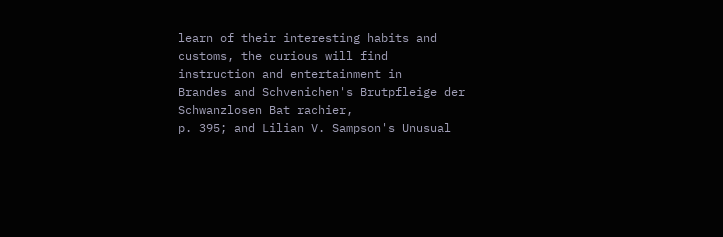learn of their interesting habits and
customs, the curious will find instruction and entertainment in
Brandes and Schvenichen's Brutpfleige der Schwanzlosen Bat rachier,
p. 395; and Lilian V. Sampson's Unusual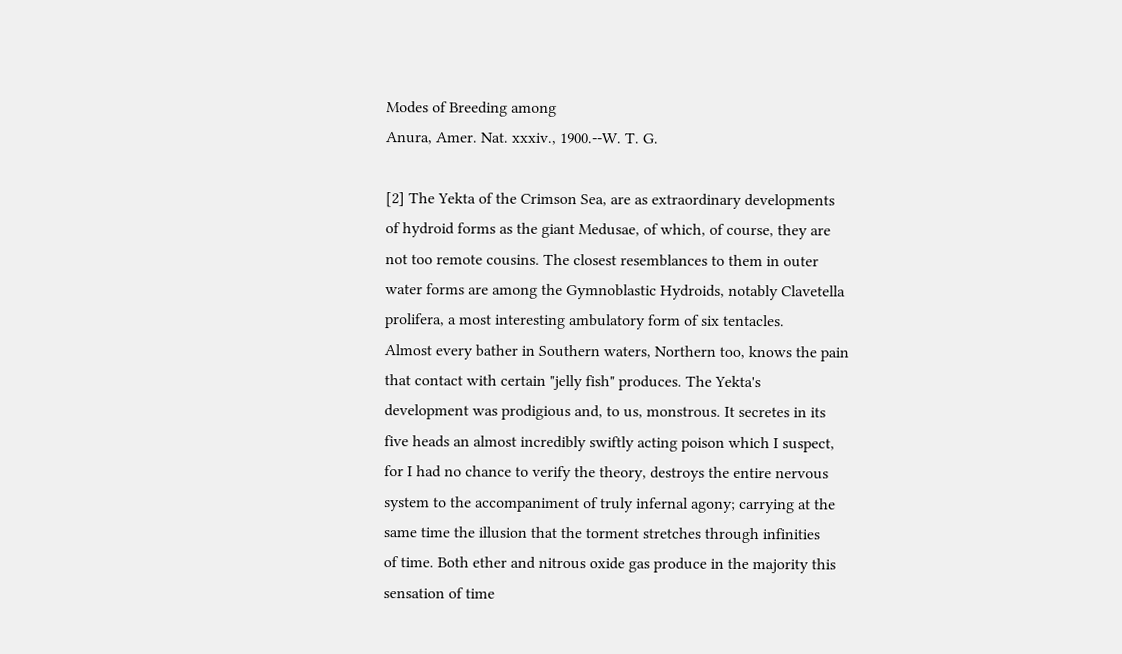Modes of Breeding among
Anura, Amer. Nat. xxxiv., 1900.--W. T. G.

[2] The Yekta of the Crimson Sea, are as extraordinary developments
of hydroid forms as the giant Medusae, of which, of course, they are
not too remote cousins. The closest resemblances to them in outer
water forms are among the Gymnoblastic Hydroids, notably Clavetella
prolifera, a most interesting ambulatory form of six tentacles.
Almost every bather in Southern waters, Northern too, knows the pain
that contact with certain "jelly fish" produces. The Yekta's
development was prodigious and, to us, monstrous. It secretes in its
five heads an almost incredibly swiftly acting poison which I suspect,
for I had no chance to verify the theory, destroys the entire nervous
system to the accompaniment of truly infernal agony; carrying at the
same time the illusion that the torment stretches through infinities
of time. Both ether and nitrous oxide gas produce in the majority this
sensation of time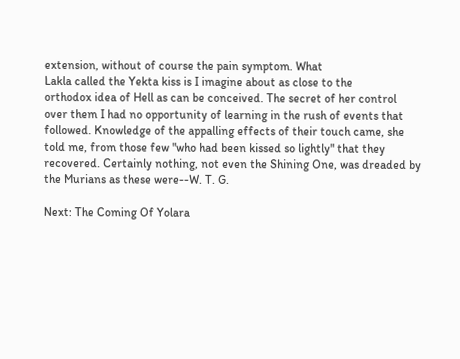extension, without of course the pain symptom. What
Lakla called the Yekta kiss is I imagine about as close to the
orthodox idea of Hell as can be conceived. The secret of her control
over them I had no opportunity of learning in the rush of events that
followed. Knowledge of the appalling effects of their touch came, she
told me, from those few "who had been kissed so lightly" that they
recovered. Certainly nothing, not even the Shining One, was dreaded by
the Murians as these were--W. T. G.

Next: The Coming Of Yolara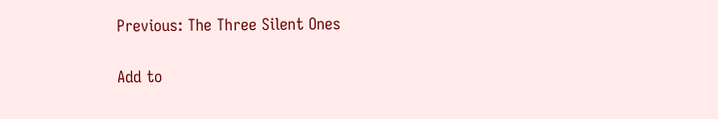Previous: The Three Silent Ones

Add to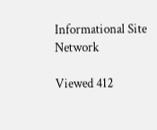Informational Site Network

Viewed 412